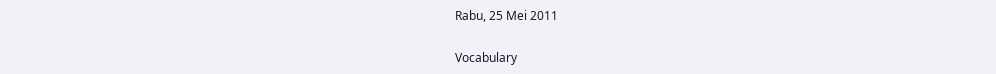Rabu, 25 Mei 2011

Vocabulary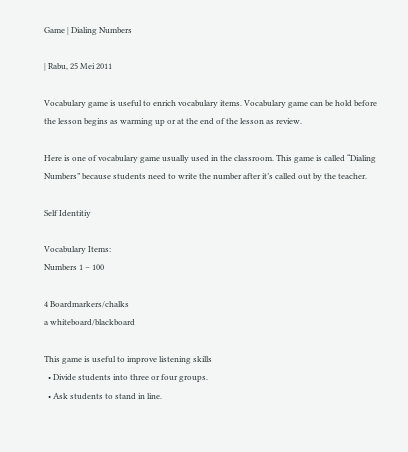Game | Dialing Numbers

| Rabu, 25 Mei 2011

Vocabulary game is useful to enrich vocabulary items. Vocabulary game can be hold before the lesson begins as warming up or at the end of the lesson as review.

Here is one of vocabulary game usually used in the classroom. This game is called “Dialing Numbers” because students need to write the number after it’s called out by the teacher.

Self Identitiy

Vocabulary Items:
Numbers 1 – 100

4 Boardmarkers/chalks
a whiteboard/blackboard

This game is useful to improve listening skills
  • Divide students into three or four groups.
  • Ask students to stand in line.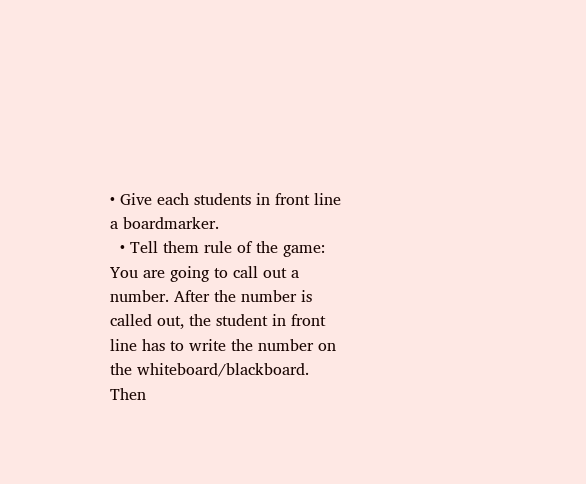• Give each students in front line a boardmarker.
  • Tell them rule of the game: You are going to call out a number. After the number is called out, the student in front line has to write the number on the whiteboard/blackboard. Then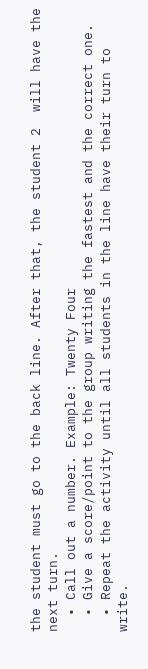the student must go to the back line. After that, the student 2  will have the next turn.
  • Call out a number. Example: Twenty Four
  • Give a score/point to the group writing the fastest and the correct one.
  • Repeat the activity until all students in the line have their turn to write.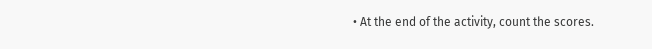• At the end of the activity, count the scores.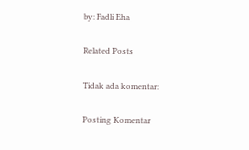by: Fadli Eha

Related Posts

Tidak ada komentar:

Posting Komentar